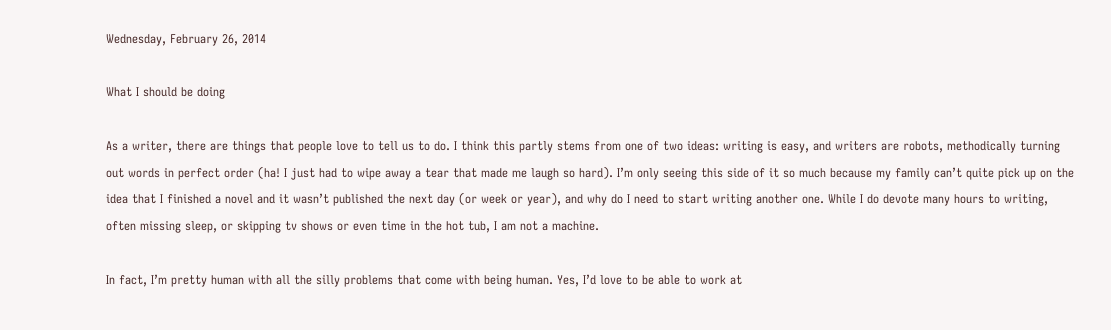Wednesday, February 26, 2014

What I should be doing

As a writer, there are things that people love to tell us to do. I think this partly stems from one of two ideas: writing is easy, and writers are robots, methodically turning out words in perfect order (ha! I just had to wipe away a tear that made me laugh so hard). I’m only seeing this side of it so much because my family can’t quite pick up on the idea that I finished a novel and it wasn’t published the next day (or week or year), and why do I need to start writing another one. While I do devote many hours to writing, often missing sleep, or skipping tv shows or even time in the hot tub, I am not a machine.

In fact, I’m pretty human with all the silly problems that come with being human. Yes, I’d love to be able to work at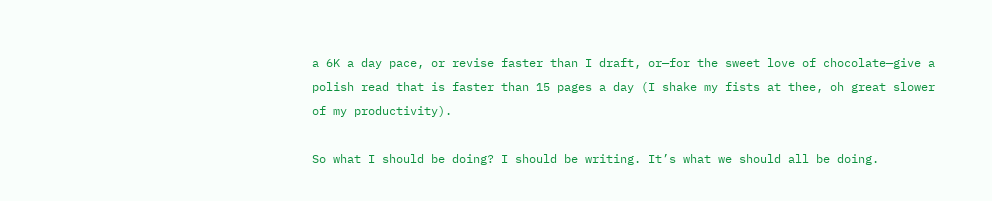a 6K a day pace, or revise faster than I draft, or—for the sweet love of chocolate—give a polish read that is faster than 15 pages a day (I shake my fists at thee, oh great slower of my productivity).

So what I should be doing? I should be writing. It’s what we should all be doing.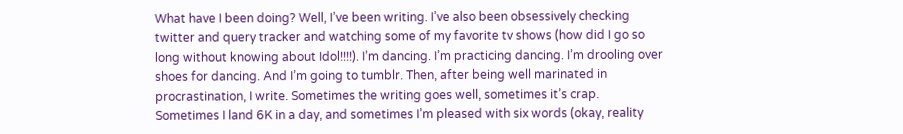What have I been doing? Well, I’ve been writing. I’ve also been obsessively checking twitter and query tracker and watching some of my favorite tv shows (how did I go so long without knowing about Idol!!!!). I’m dancing. I’m practicing dancing. I’m drooling over shoes for dancing. And I’m going to tumblr. Then, after being well marinated in procrastination, I write. Sometimes the writing goes well, sometimes it’s crap. Sometimes I land 6K in a day, and sometimes I’m pleased with six words (okay, reality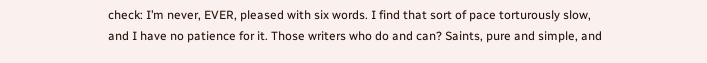check: I’m never, EVER, pleased with six words. I find that sort of pace torturously slow, and I have no patience for it. Those writers who do and can? Saints, pure and simple, and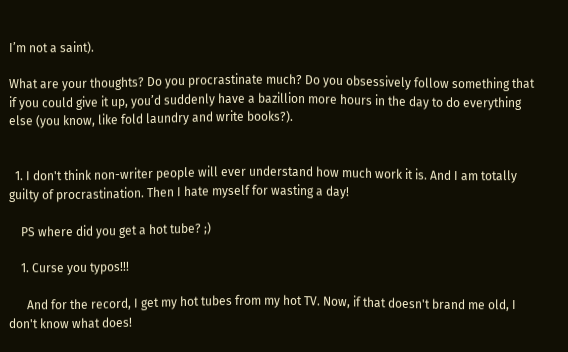I’m not a saint).

What are your thoughts? Do you procrastinate much? Do you obsessively follow something that if you could give it up, you’d suddenly have a bazillion more hours in the day to do everything else (you know, like fold laundry and write books?).


  1. I don't think non-writer people will ever understand how much work it is. And I am totally guilty of procrastination. Then I hate myself for wasting a day!

    PS where did you get a hot tube? ;)

    1. Curse you typos!!!

      And for the record, I get my hot tubes from my hot TV. Now, if that doesn't brand me old, I don't know what does!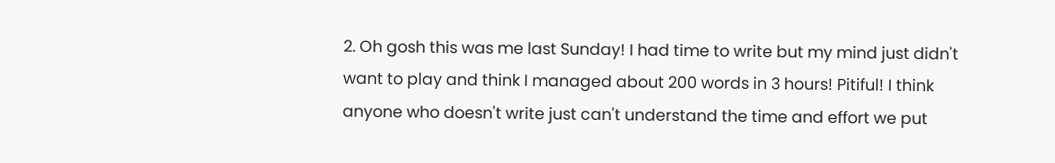2. Oh gosh this was me last Sunday! I had time to write but my mind just didn't want to play and think I managed about 200 words in 3 hours! Pitiful! I think anyone who doesn't write just can't understand the time and effort we put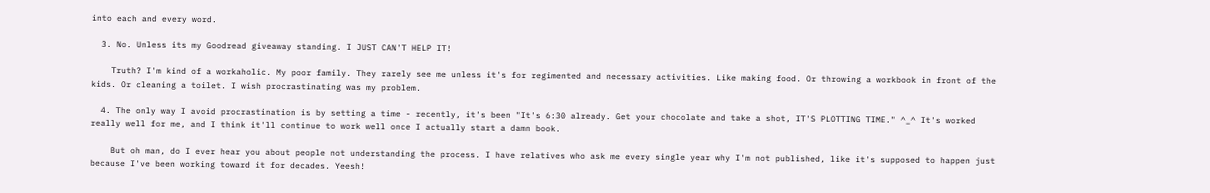into each and every word.

  3. No. Unless its my Goodread giveaway standing. I JUST CAN'T HELP IT!

    Truth? I'm kind of a workaholic. My poor family. They rarely see me unless it's for regimented and necessary activities. Like making food. Or throwing a workbook in front of the kids. Or cleaning a toilet. I wish procrastinating was my problem.

  4. The only way I avoid procrastination is by setting a time - recently, it's been "It's 6:30 already. Get your chocolate and take a shot, IT'S PLOTTING TIME." ^_^ It's worked really well for me, and I think it'll continue to work well once I actually start a damn book.

    But oh man, do I ever hear you about people not understanding the process. I have relatives who ask me every single year why I'm not published, like it's supposed to happen just because I've been working toward it for decades. Yeesh!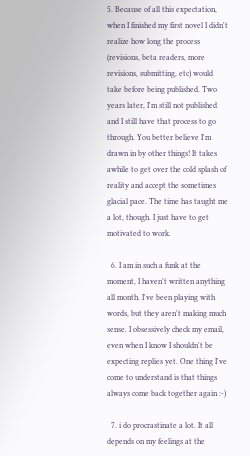5. Because of all this expectation, when I finished my first novel I didn't realize how long the process (revisions, beta readers, more revisions, submitting, etc) would take before being published. Two years later, I'm still not published and I still have that process to go through. You better believe I'm drawn in by other things! It takes awhile to get over the cold splash of reality and accept the sometimes glacial pace. The time has taught me a lot, though. I just have to get motivated to work.

  6. I am in such a funk at the moment, I haven't written anything all month. I've been playing with words, but they aren't making much sense. I obsessively check my email, even when I know I shouldn't be expecting replies yet. One thing I've come to understand is that things always come back together again :-)

  7. i do procrastinate a lot. It all depends on my feelings at the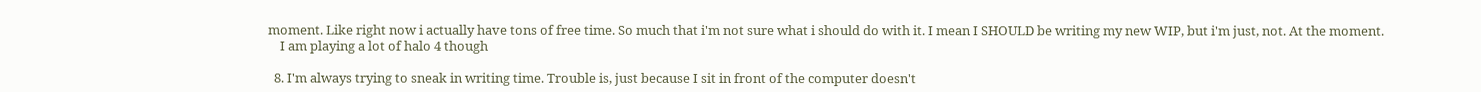moment. Like right now i actually have tons of free time. So much that i'm not sure what i should do with it. I mean I SHOULD be writing my new WIP, but i'm just, not. At the moment.
    I am playing a lot of halo 4 though

  8. I'm always trying to sneak in writing time. Trouble is, just because I sit in front of the computer doesn't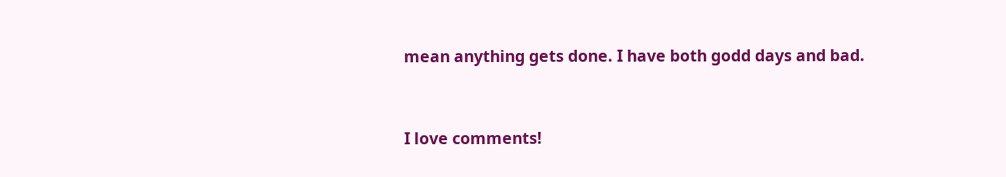mean anything gets done. I have both godd days and bad.


I love comments!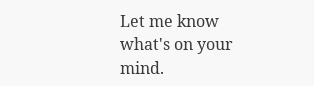Let me know what's on your mind.